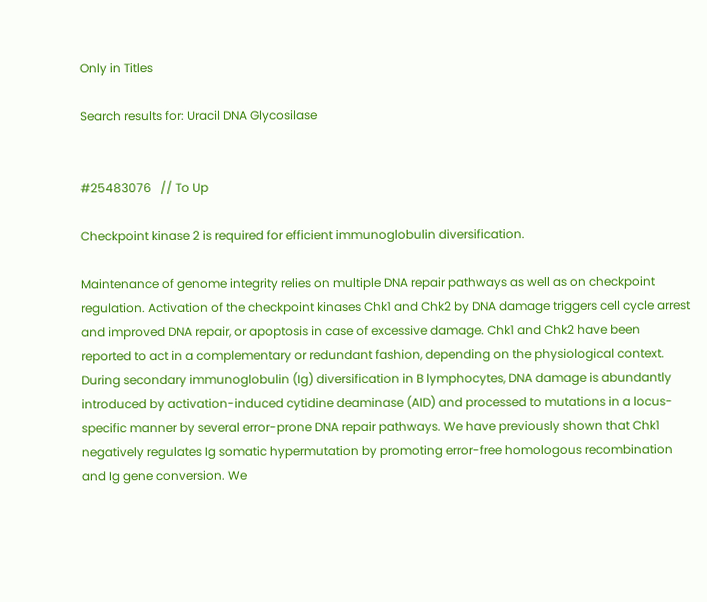Only in Titles

Search results for: Uracil DNA Glycosilase


#25483076   // To Up

Checkpoint kinase 2 is required for efficient immunoglobulin diversification.

Maintenance of genome integrity relies on multiple DNA repair pathways as well as on checkpoint regulation. Activation of the checkpoint kinases Chk1 and Chk2 by DNA damage triggers cell cycle arrest and improved DNA repair, or apoptosis in case of excessive damage. Chk1 and Chk2 have been reported to act in a complementary or redundant fashion, depending on the physiological context. During secondary immunoglobulin (Ig) diversification in B lymphocytes, DNA damage is abundantly introduced by activation-induced cytidine deaminase (AID) and processed to mutations in a locus-specific manner by several error-prone DNA repair pathways. We have previously shown that Chk1 negatively regulates Ig somatic hypermutation by promoting error-free homologous recombination and Ig gene conversion. We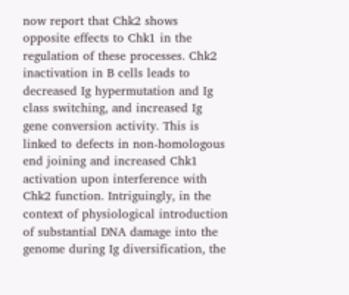now report that Chk2 shows opposite effects to Chk1 in the regulation of these processes. Chk2 inactivation in B cells leads to decreased Ig hypermutation and Ig class switching, and increased Ig gene conversion activity. This is linked to defects in non-homologous end joining and increased Chk1 activation upon interference with Chk2 function. Intriguingly, in the context of physiological introduction of substantial DNA damage into the genome during Ig diversification, the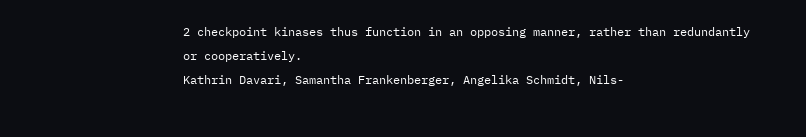2 checkpoint kinases thus function in an opposing manner, rather than redundantly or cooperatively.
Kathrin Davari, Samantha Frankenberger, Angelika Schmidt, Nils-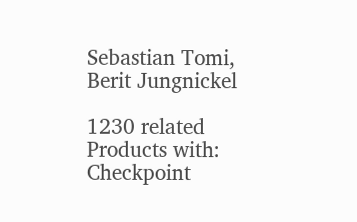Sebastian Tomi, Berit Jungnickel

1230 related Products with: Checkpoint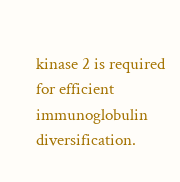kinase 2 is required for efficient immunoglobulin diversification.